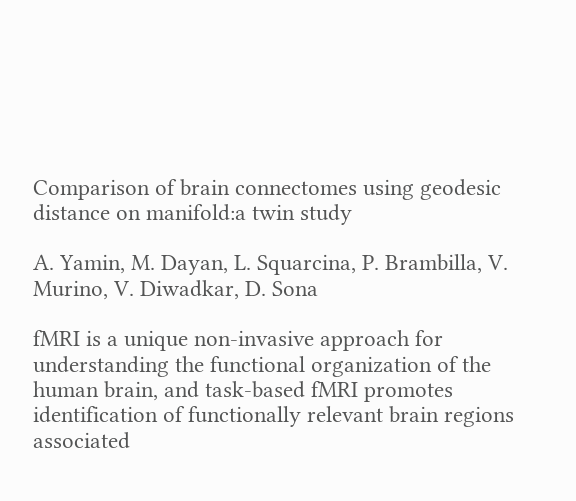Comparison of brain connectomes using geodesic distance on manifold:a twin study

A. Yamin, M. Dayan, L. Squarcina, P. Brambilla, V. Murino, V. Diwadkar, D. Sona

fMRI is a unique non-invasive approach for understanding the functional organization of the human brain, and task-based fMRI promotes identification of functionally relevant brain regions associated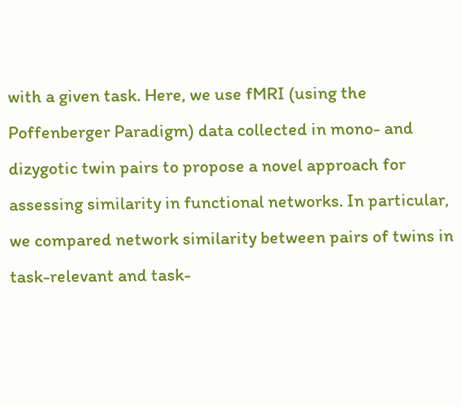with a given task. Here, we use fMRI (using the Poffenberger Paradigm) data collected in mono- and dizygotic twin pairs to propose a novel approach for assessing similarity in functional networks. In particular, we compared network similarity between pairs of twins in task-relevant and task-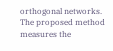orthogonal networks. The proposed method measures the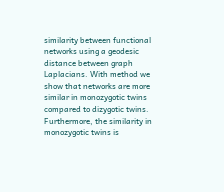similarity between functional networks using a geodesic distance between graph Laplacians. With method we show that networks are more similar in monozygotic twins compared to dizygotic twins. Furthermore, the similarity in monozygotic twins is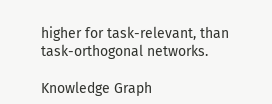higher for task-relevant, than task-orthogonal networks.

Knowledge Graph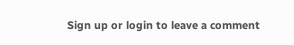Sign up or login to leave a comment